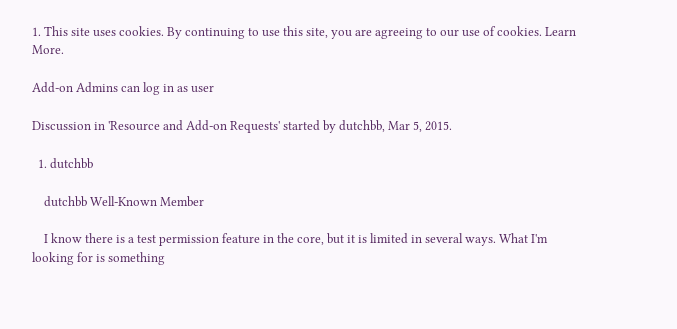1. This site uses cookies. By continuing to use this site, you are agreeing to our use of cookies. Learn More.

Add-on Admins can log in as user

Discussion in 'Resource and Add-on Requests' started by dutchbb, Mar 5, 2015.

  1. dutchbb

    dutchbb Well-Known Member

    I know there is a test permission feature in the core, but it is limited in several ways. What I'm looking for is something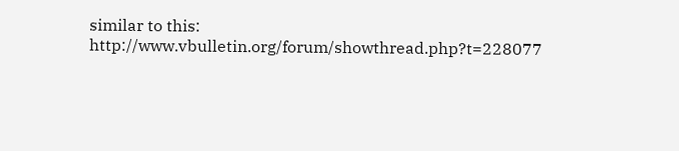similar to this: http://www.vbulletin.org/forum/showthread.php?t=228077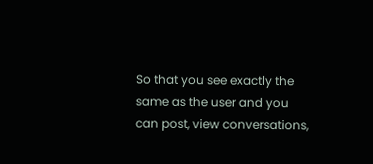So that you see exactly the same as the user and you can post, view conversations,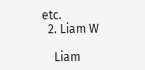etc.
  2. Liam W

    Liam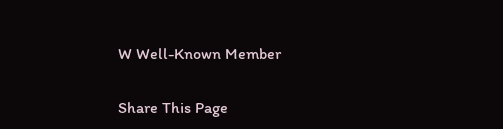W Well-Known Member

Share This Page